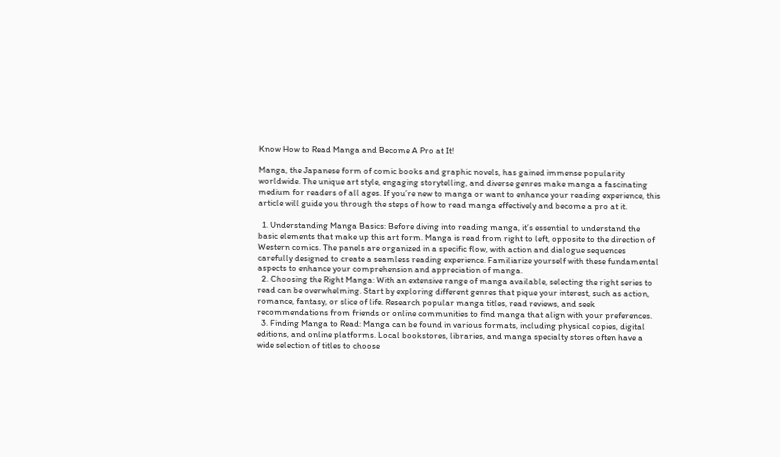Know How to Read Manga and Become A Pro at It!

Manga, the Japanese form of comic books and graphic novels, has gained immense popularity worldwide. The unique art style, engaging storytelling, and diverse genres make manga a fascinating medium for readers of all ages. If you’re new to manga or want to enhance your reading experience, this article will guide you through the steps of how to read manga effectively and become a pro at it.

  1. Understanding Manga Basics: Before diving into reading manga, it’s essential to understand the basic elements that make up this art form. Manga is read from right to left, opposite to the direction of Western comics. The panels are organized in a specific flow, with action and dialogue sequences carefully designed to create a seamless reading experience. Familiarize yourself with these fundamental aspects to enhance your comprehension and appreciation of manga.
  2. Choosing the Right Manga: With an extensive range of manga available, selecting the right series to read can be overwhelming. Start by exploring different genres that pique your interest, such as action, romance, fantasy, or slice of life. Research popular manga titles, read reviews, and seek recommendations from friends or online communities to find manga that align with your preferences.
  3. Finding Manga to Read: Manga can be found in various formats, including physical copies, digital editions, and online platforms. Local bookstores, libraries, and manga specialty stores often have a wide selection of titles to choose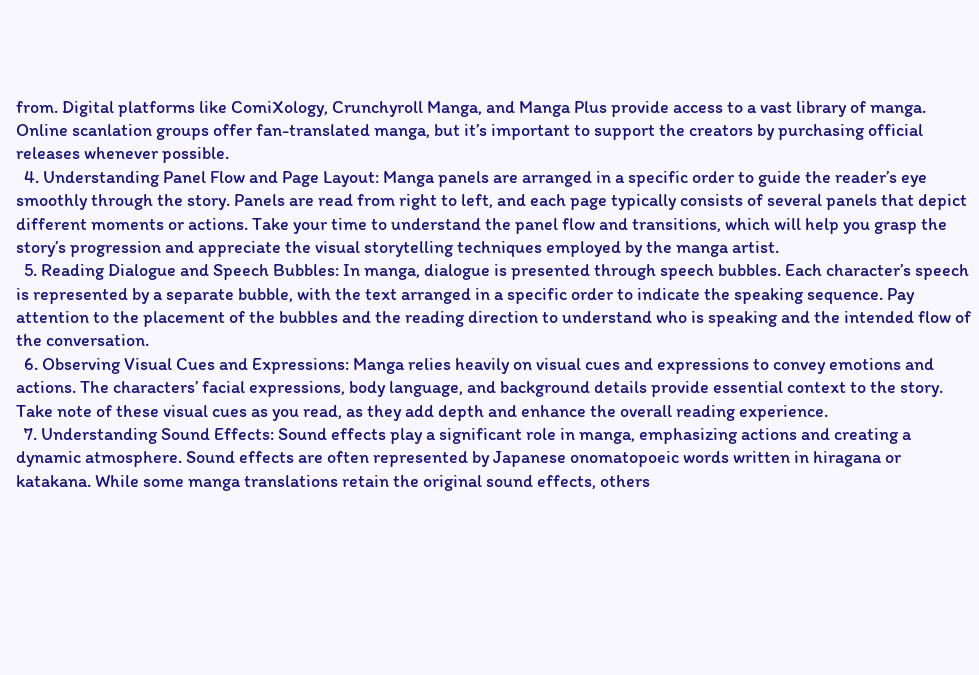from. Digital platforms like ComiXology, Crunchyroll Manga, and Manga Plus provide access to a vast library of manga. Online scanlation groups offer fan-translated manga, but it’s important to support the creators by purchasing official releases whenever possible.
  4. Understanding Panel Flow and Page Layout: Manga panels are arranged in a specific order to guide the reader’s eye smoothly through the story. Panels are read from right to left, and each page typically consists of several panels that depict different moments or actions. Take your time to understand the panel flow and transitions, which will help you grasp the story’s progression and appreciate the visual storytelling techniques employed by the manga artist.
  5. Reading Dialogue and Speech Bubbles: In manga, dialogue is presented through speech bubbles. Each character’s speech is represented by a separate bubble, with the text arranged in a specific order to indicate the speaking sequence. Pay attention to the placement of the bubbles and the reading direction to understand who is speaking and the intended flow of the conversation.
  6. Observing Visual Cues and Expressions: Manga relies heavily on visual cues and expressions to convey emotions and actions. The characters’ facial expressions, body language, and background details provide essential context to the story. Take note of these visual cues as you read, as they add depth and enhance the overall reading experience.
  7. Understanding Sound Effects: Sound effects play a significant role in manga, emphasizing actions and creating a dynamic atmosphere. Sound effects are often represented by Japanese onomatopoeic words written in hiragana or katakana. While some manga translations retain the original sound effects, others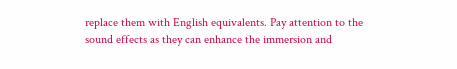replace them with English equivalents. Pay attention to the sound effects as they can enhance the immersion and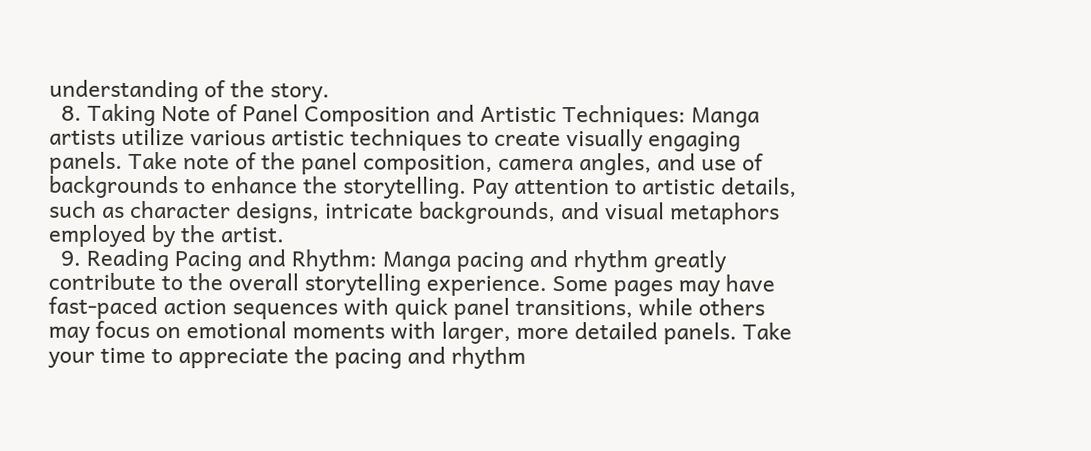understanding of the story.
  8. Taking Note of Panel Composition and Artistic Techniques: Manga artists utilize various artistic techniques to create visually engaging panels. Take note of the panel composition, camera angles, and use of backgrounds to enhance the storytelling. Pay attention to artistic details, such as character designs, intricate backgrounds, and visual metaphors employed by the artist.
  9. Reading Pacing and Rhythm: Manga pacing and rhythm greatly contribute to the overall storytelling experience. Some pages may have fast-paced action sequences with quick panel transitions, while others may focus on emotional moments with larger, more detailed panels. Take your time to appreciate the pacing and rhythm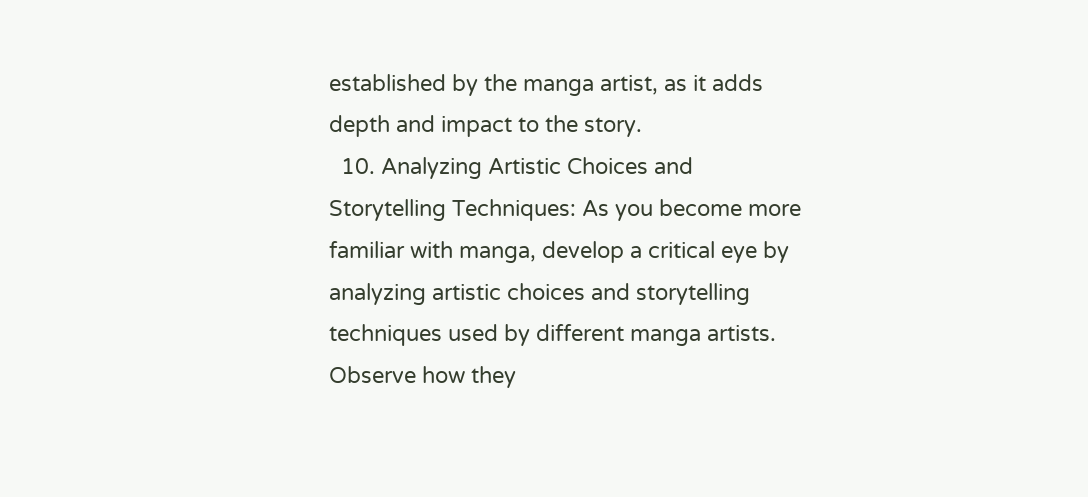established by the manga artist, as it adds depth and impact to the story.
  10. Analyzing Artistic Choices and Storytelling Techniques: As you become more familiar with manga, develop a critical eye by analyzing artistic choices and storytelling techniques used by different manga artists. Observe how they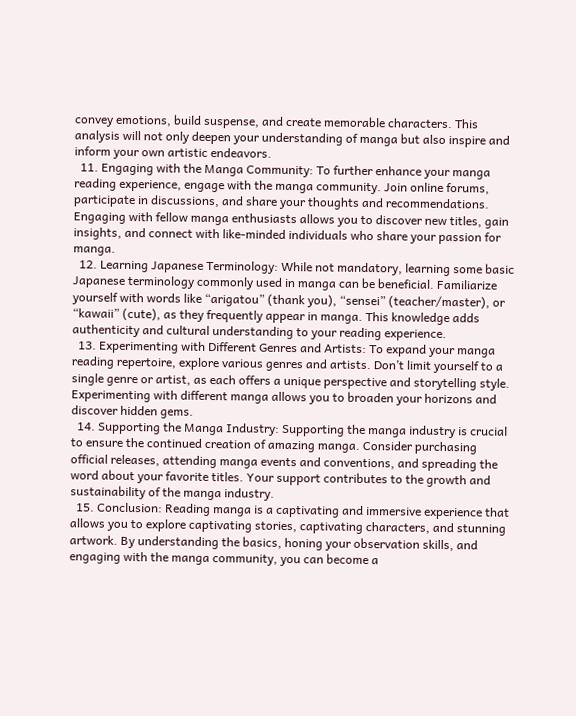convey emotions, build suspense, and create memorable characters. This analysis will not only deepen your understanding of manga but also inspire and inform your own artistic endeavors.
  11. Engaging with the Manga Community: To further enhance your manga reading experience, engage with the manga community. Join online forums, participate in discussions, and share your thoughts and recommendations. Engaging with fellow manga enthusiasts allows you to discover new titles, gain insights, and connect with like-minded individuals who share your passion for manga.
  12. Learning Japanese Terminology: While not mandatory, learning some basic Japanese terminology commonly used in manga can be beneficial. Familiarize yourself with words like “arigatou” (thank you), “sensei” (teacher/master), or “kawaii” (cute), as they frequently appear in manga. This knowledge adds authenticity and cultural understanding to your reading experience.
  13. Experimenting with Different Genres and Artists: To expand your manga reading repertoire, explore various genres and artists. Don’t limit yourself to a single genre or artist, as each offers a unique perspective and storytelling style. Experimenting with different manga allows you to broaden your horizons and discover hidden gems.
  14. Supporting the Manga Industry: Supporting the manga industry is crucial to ensure the continued creation of amazing manga. Consider purchasing official releases, attending manga events and conventions, and spreading the word about your favorite titles. Your support contributes to the growth and sustainability of the manga industry.
  15. Conclusion: Reading manga is a captivating and immersive experience that allows you to explore captivating stories, captivating characters, and stunning artwork. By understanding the basics, honing your observation skills, and engaging with the manga community, you can become a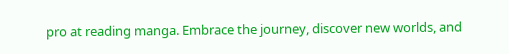pro at reading manga. Embrace the journey, discover new worlds, and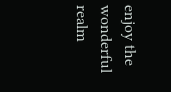enjoy the wonderful realm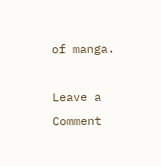of manga.

Leave a Comment